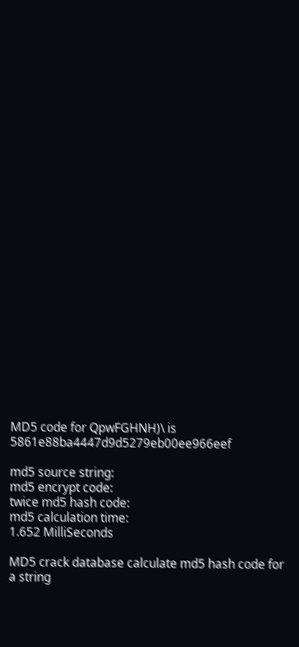MD5 code for QpwFGHNH)\ is 5861e88ba4447d9d5279eb00ee966eef

md5 source string:
md5 encrypt code:
twice md5 hash code:
md5 calculation time:
1.652 MilliSeconds

MD5 crack database calculate md5 hash code for a string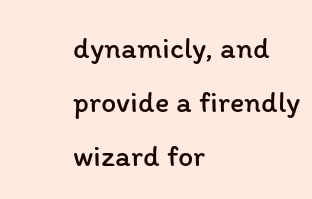dynamicly, and provide a firendly wizard for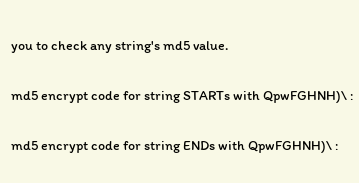you to check any string's md5 value.

md5 encrypt code for string STARTs with QpwFGHNH)\ :

md5 encrypt code for string ENDs with QpwFGHNH)\ :